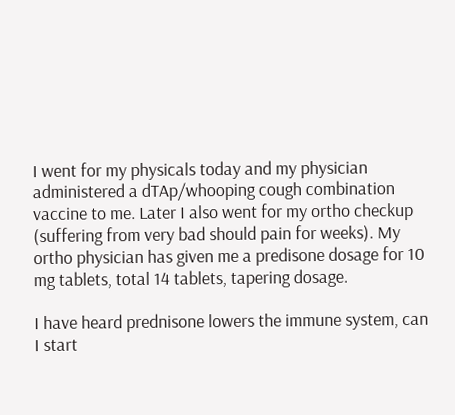I went for my physicals today and my physician administered a dTAp/whooping cough combination vaccine to me. Later I also went for my ortho checkup (suffering from very bad should pain for weeks). My ortho physician has given me a predisone dosage for 10 mg tablets, total 14 tablets, tapering dosage.

I have heard prednisone lowers the immune system, can I start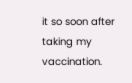it so soon after taking my vaccination.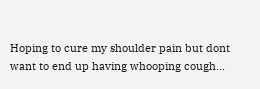Hoping to cure my shoulder pain but dont want to end up having whooping cough...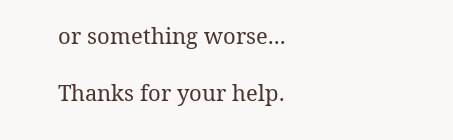or something worse...

Thanks for your help.